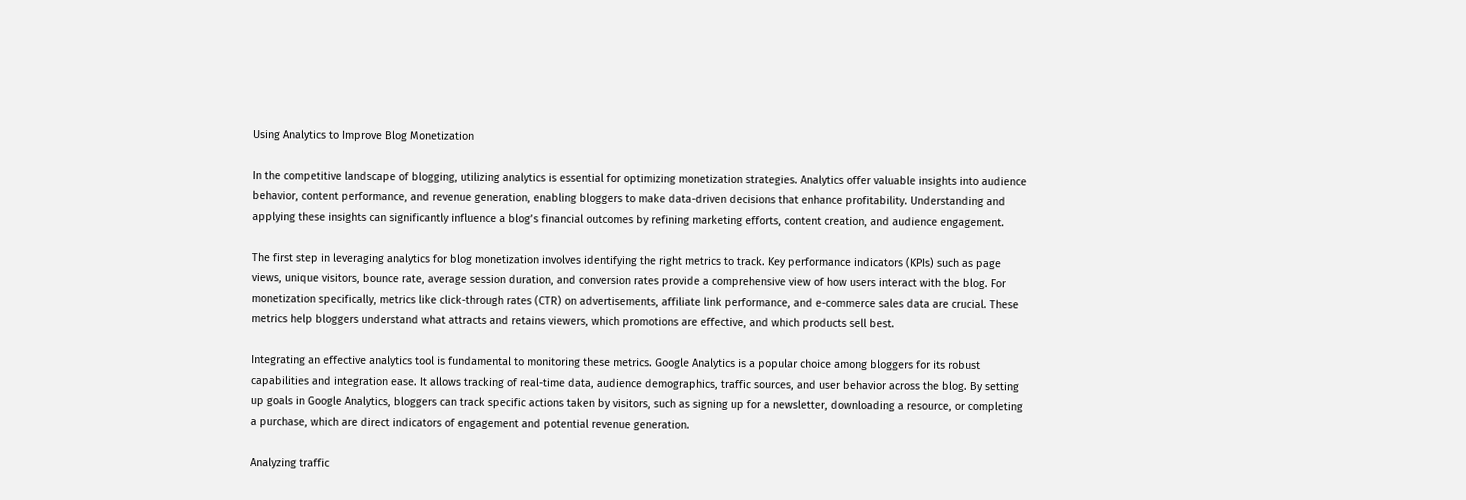Using Analytics to Improve Blog Monetization

In the competitive landscape of blogging, utilizing analytics is essential for optimizing monetization strategies. Analytics offer valuable insights into audience behavior, content performance, and revenue generation, enabling bloggers to make data-driven decisions that enhance profitability. Understanding and applying these insights can significantly influence a blog’s financial outcomes by refining marketing efforts, content creation, and audience engagement.

The first step in leveraging analytics for blog monetization involves identifying the right metrics to track. Key performance indicators (KPIs) such as page views, unique visitors, bounce rate, average session duration, and conversion rates provide a comprehensive view of how users interact with the blog. For monetization specifically, metrics like click-through rates (CTR) on advertisements, affiliate link performance, and e-commerce sales data are crucial. These metrics help bloggers understand what attracts and retains viewers, which promotions are effective, and which products sell best.

Integrating an effective analytics tool is fundamental to monitoring these metrics. Google Analytics is a popular choice among bloggers for its robust capabilities and integration ease. It allows tracking of real-time data, audience demographics, traffic sources, and user behavior across the blog. By setting up goals in Google Analytics, bloggers can track specific actions taken by visitors, such as signing up for a newsletter, downloading a resource, or completing a purchase, which are direct indicators of engagement and potential revenue generation.

Analyzing traffic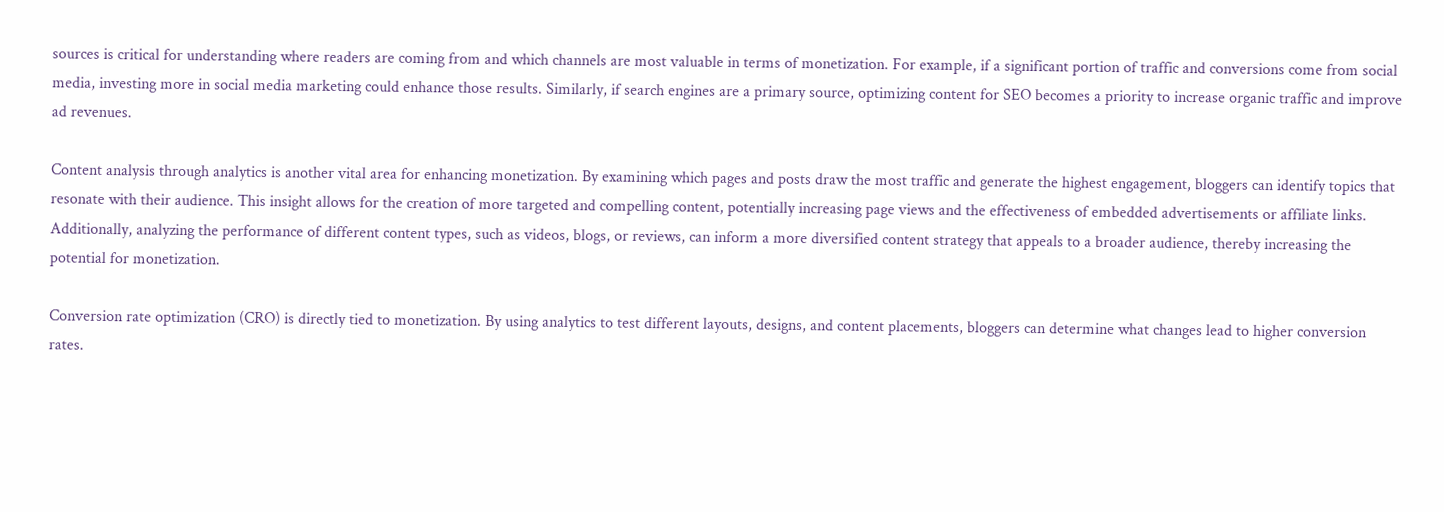sources is critical for understanding where readers are coming from and which channels are most valuable in terms of monetization. For example, if a significant portion of traffic and conversions come from social media, investing more in social media marketing could enhance those results. Similarly, if search engines are a primary source, optimizing content for SEO becomes a priority to increase organic traffic and improve ad revenues.

Content analysis through analytics is another vital area for enhancing monetization. By examining which pages and posts draw the most traffic and generate the highest engagement, bloggers can identify topics that resonate with their audience. This insight allows for the creation of more targeted and compelling content, potentially increasing page views and the effectiveness of embedded advertisements or affiliate links. Additionally, analyzing the performance of different content types, such as videos, blogs, or reviews, can inform a more diversified content strategy that appeals to a broader audience, thereby increasing the potential for monetization.

Conversion rate optimization (CRO) is directly tied to monetization. By using analytics to test different layouts, designs, and content placements, bloggers can determine what changes lead to higher conversion rates.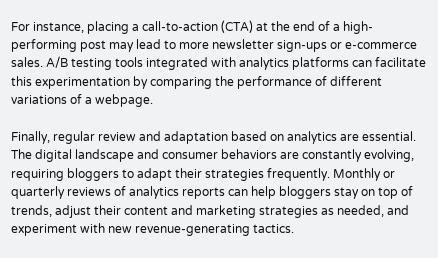For instance, placing a call-to-action (CTA) at the end of a high-performing post may lead to more newsletter sign-ups or e-commerce sales. A/B testing tools integrated with analytics platforms can facilitate this experimentation by comparing the performance of different variations of a webpage.

Finally, regular review and adaptation based on analytics are essential. The digital landscape and consumer behaviors are constantly evolving, requiring bloggers to adapt their strategies frequently. Monthly or quarterly reviews of analytics reports can help bloggers stay on top of trends, adjust their content and marketing strategies as needed, and experiment with new revenue-generating tactics.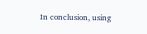In conclusion, using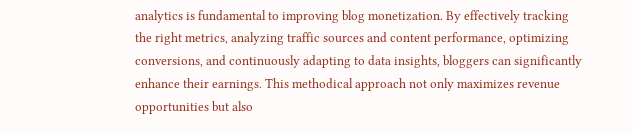analytics is fundamental to improving blog monetization. By effectively tracking the right metrics, analyzing traffic sources and content performance, optimizing conversions, and continuously adapting to data insights, bloggers can significantly enhance their earnings. This methodical approach not only maximizes revenue opportunities but also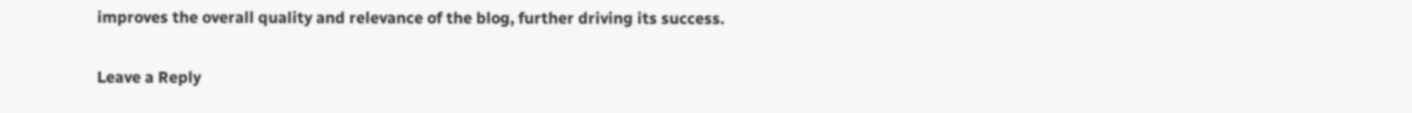improves the overall quality and relevance of the blog, further driving its success.

Leave a Reply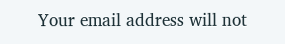Your email address will not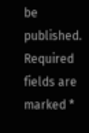be published. Required fields are marked *